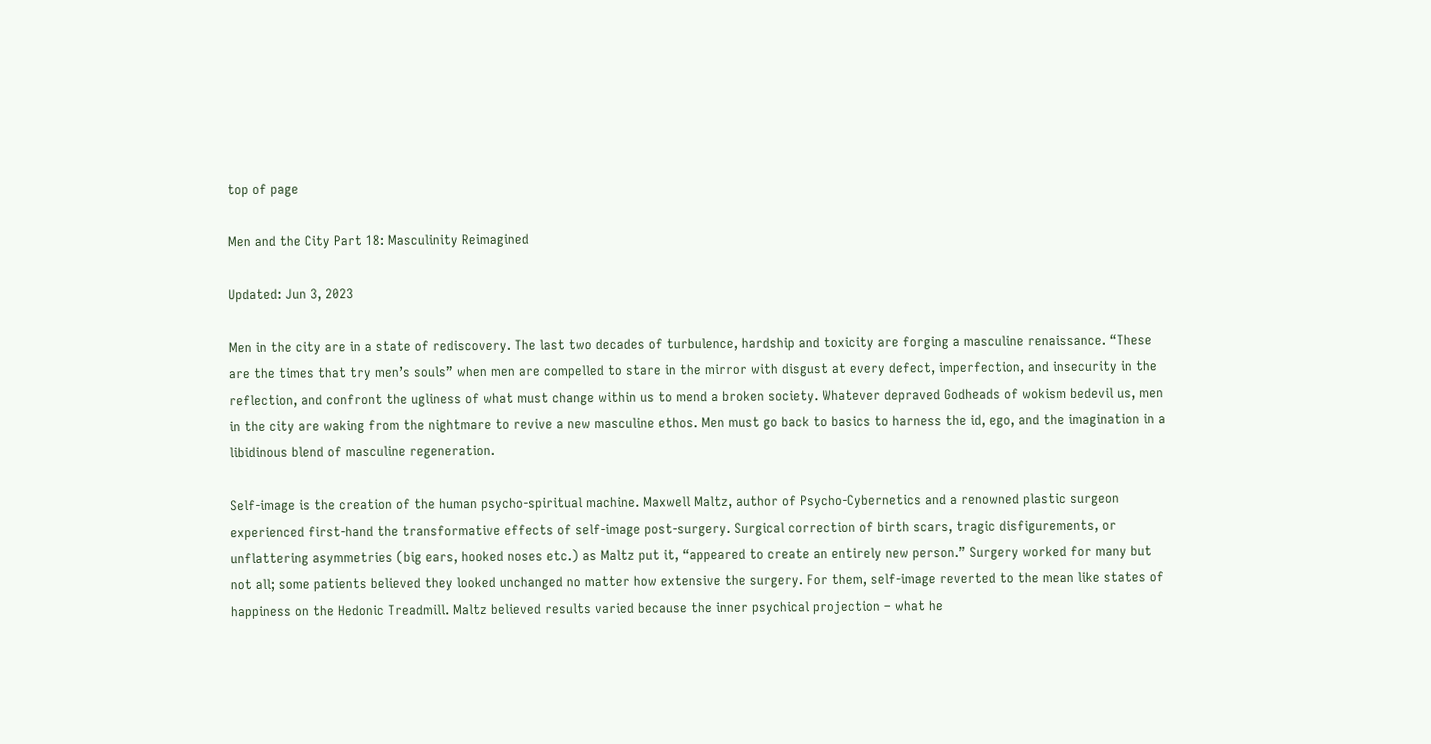top of page

Men and the City Part 18: Masculinity Reimagined

Updated: Jun 3, 2023

Men in the city are in a state of rediscovery. The last two decades of turbulence, hardship and toxicity are forging a masculine renaissance. “These are the times that try men’s souls” when men are compelled to stare in the mirror with disgust at every defect, imperfection, and insecurity in the reflection, and confront the ugliness of what must change within us to mend a broken society. Whatever depraved Godheads of wokism bedevil us, men in the city are waking from the nightmare to revive a new masculine ethos. Men must go back to basics to harness the id, ego, and the imagination in a libidinous blend of masculine regeneration.

Self-image is the creation of the human psycho-spiritual machine. Maxwell Maltz, author of Psycho-Cybernetics and a renowned plastic surgeon experienced first-hand the transformative effects of self-image post-surgery. Surgical correction of birth scars, tragic disfigurements, or unflattering asymmetries (big ears, hooked noses etc.) as Maltz put it, “appeared to create an entirely new person.” Surgery worked for many but not all; some patients believed they looked unchanged no matter how extensive the surgery. For them, self-image reverted to the mean like states of happiness on the Hedonic Treadmill. Maltz believed results varied because the inner psychical projection – what he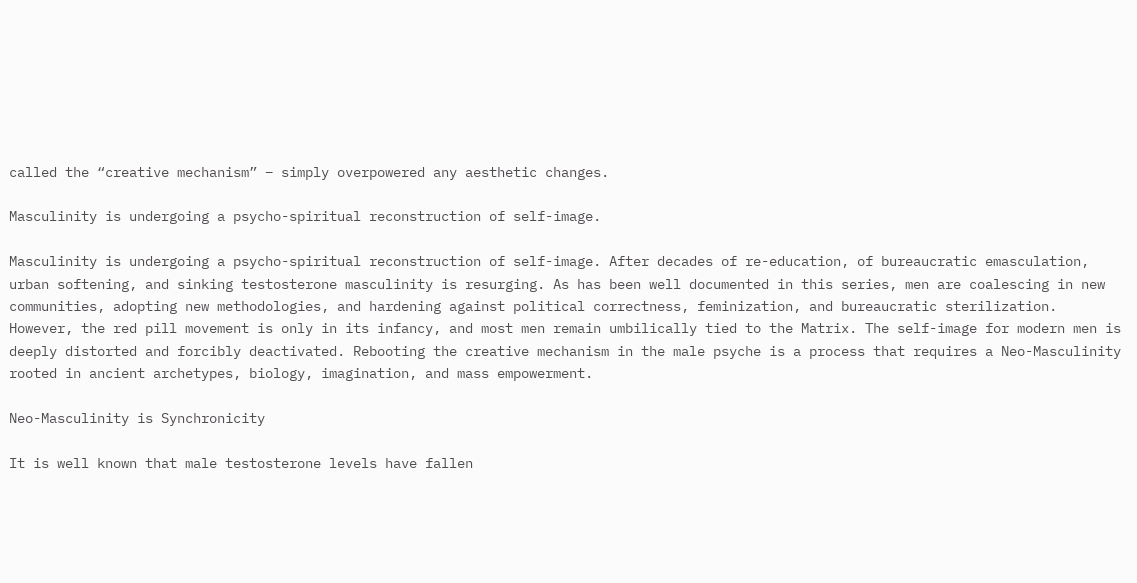called the “creative mechanism” – simply overpowered any aesthetic changes.

Masculinity is undergoing a psycho-spiritual reconstruction of self-image.

Masculinity is undergoing a psycho-spiritual reconstruction of self-image. After decades of re-education, of bureaucratic emasculation, urban softening, and sinking testosterone masculinity is resurging. As has been well documented in this series, men are coalescing in new communities, adopting new methodologies, and hardening against political correctness, feminization, and bureaucratic sterilization. However, the red pill movement is only in its infancy, and most men remain umbilically tied to the Matrix. The self-image for modern men is deeply distorted and forcibly deactivated. Rebooting the creative mechanism in the male psyche is a process that requires a Neo-Masculinity rooted in ancient archetypes, biology, imagination, and mass empowerment.

Neo-Masculinity is Synchronicity

It is well known that male testosterone levels have fallen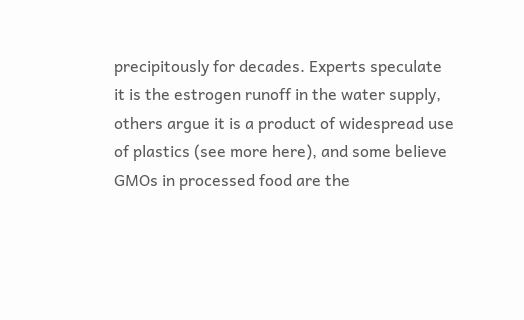precipitously for decades. Experts speculate it is the estrogen runoff in the water supply, others argue it is a product of widespread use of plastics (see more here), and some believe GMOs in processed food are the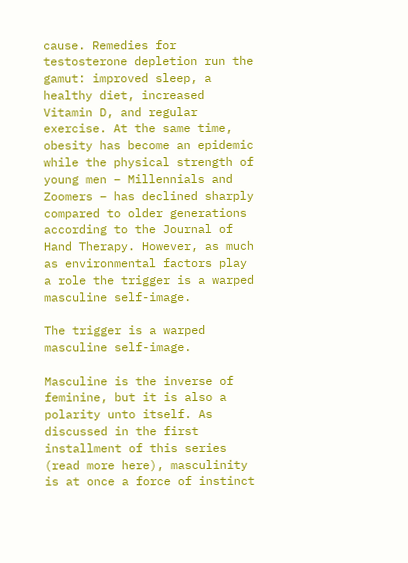cause. Remedies for testosterone depletion run the gamut: improved sleep, a healthy diet, increased Vitamin D, and regular exercise. At the same time, obesity has become an epidemic while the physical strength of young men – Millennials and Zoomers – has declined sharply compared to older generations according to the Journal of Hand Therapy. However, as much as environmental factors play a role the trigger is a warped masculine self-image.

The trigger is a warped masculine self-image.

Masculine is the inverse of feminine, but it is also a polarity unto itself. As discussed in the first installment of this series (read more here), masculinity is at once a force of instinct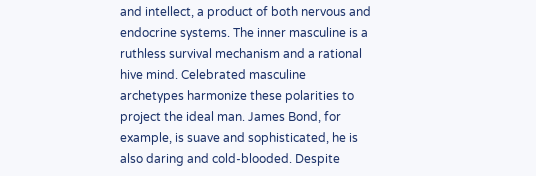and intellect, a product of both nervous and endocrine systems. The inner masculine is a ruthless survival mechanism and a rational hive mind. Celebrated masculine archetypes harmonize these polarities to project the ideal man. James Bond, for example, is suave and sophisticated, he is also daring and cold-blooded. Despite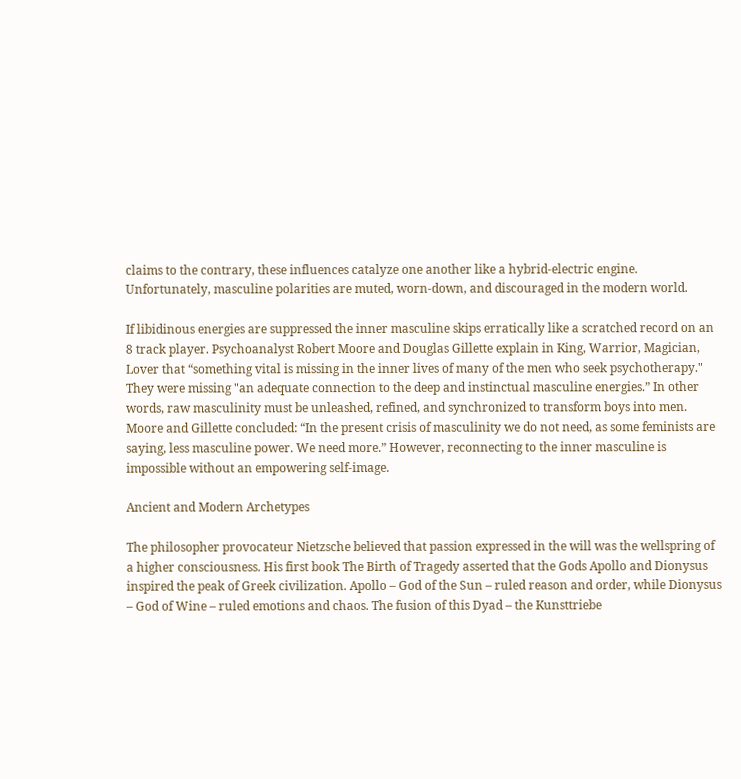claims to the contrary, these influences catalyze one another like a hybrid-electric engine. Unfortunately, masculine polarities are muted, worn-down, and discouraged in the modern world.

If libidinous energies are suppressed the inner masculine skips erratically like a scratched record on an 8 track player. Psychoanalyst Robert Moore and Douglas Gillette explain in King, Warrior, Magician, Lover that “something vital is missing in the inner lives of many of the men who seek psychotherapy." They were missing "an adequate connection to the deep and instinctual masculine energies.” In other words, raw masculinity must be unleashed, refined, and synchronized to transform boys into men. Moore and Gillette concluded: “In the present crisis of masculinity we do not need, as some feminists are saying, less masculine power. We need more.” However, reconnecting to the inner masculine is impossible without an empowering self-image.

Ancient and Modern Archetypes

The philosopher provocateur Nietzsche believed that passion expressed in the will was the wellspring of a higher consciousness. His first book The Birth of Tragedy asserted that the Gods Apollo and Dionysus inspired the peak of Greek civilization. Apollo – God of the Sun – ruled reason and order, while Dionysus – God of Wine – ruled emotions and chaos. The fusion of this Dyad – the Kunsttriebe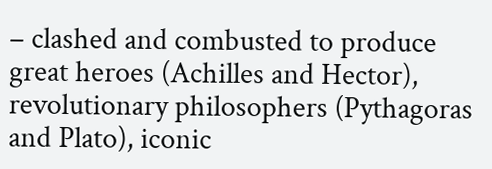– clashed and combusted to produce great heroes (Achilles and Hector), revolutionary philosophers (Pythagoras and Plato), iconic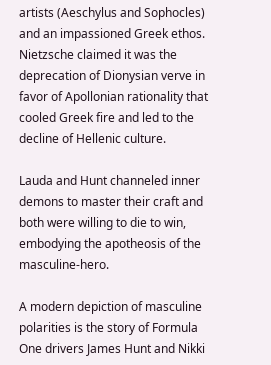artists (Aeschylus and Sophocles) and an impassioned Greek ethos. Nietzsche claimed it was the deprecation of Dionysian verve in favor of Apollonian rationality that cooled Greek fire and led to the decline of Hellenic culture.

Lauda and Hunt channeled inner demons to master their craft and both were willing to die to win, embodying the apotheosis of the masculine-hero.

A modern depiction of masculine polarities is the story of Formula One drivers James Hunt and Nikki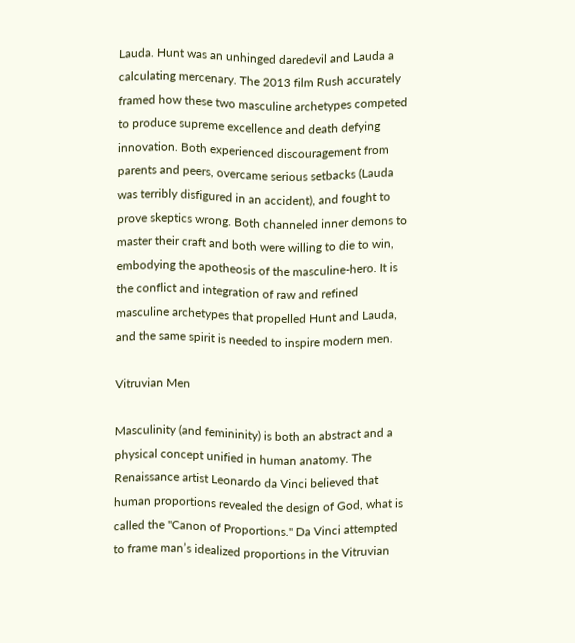Lauda. Hunt was an unhinged daredevil and Lauda a calculating mercenary. The 2013 film Rush accurately framed how these two masculine archetypes competed to produce supreme excellence and death defying innovation. Both experienced discouragement from parents and peers, overcame serious setbacks (Lauda was terribly disfigured in an accident), and fought to prove skeptics wrong. Both channeled inner demons to master their craft and both were willing to die to win, embodying the apotheosis of the masculine-hero. It is the conflict and integration of raw and refined masculine archetypes that propelled Hunt and Lauda, and the same spirit is needed to inspire modern men.

Vitruvian Men

Masculinity (and femininity) is both an abstract and a physical concept unified in human anatomy. The Renaissance artist Leonardo da Vinci believed that human proportions revealed the design of God, what is called the "Canon of Proportions." Da Vinci attempted to frame man’s idealized proportions in the Vitruvian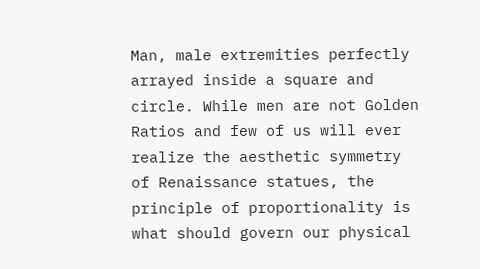Man, male extremities perfectly arrayed inside a square and circle. While men are not Golden Ratios and few of us will ever realize the aesthetic symmetry of Renaissance statues, the principle of proportionality is what should govern our physical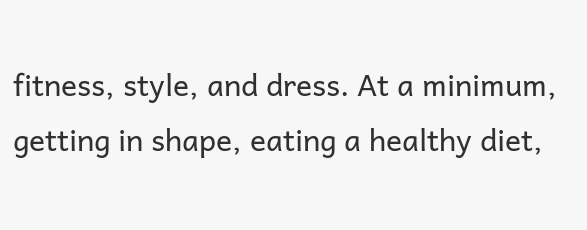fitness, style, and dress. At a minimum, getting in shape, eating a healthy diet,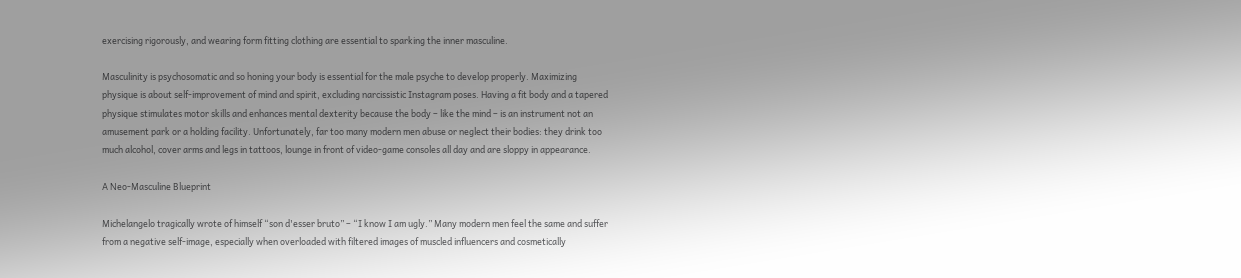exercising rigorously, and wearing form fitting clothing are essential to sparking the inner masculine.

Masculinity is psychosomatic and so honing your body is essential for the male psyche to develop properly. Maximizing physique is about self-improvement of mind and spirit, excluding narcissistic Instagram poses. Having a fit body and a tapered physique stimulates motor skills and enhances mental dexterity because the body – like the mind – is an instrument not an amusement park or a holding facility. Unfortunately, far too many modern men abuse or neglect their bodies: they drink too much alcohol, cover arms and legs in tattoos, lounge in front of video-game consoles all day and are sloppy in appearance.

A Neo-Masculine Blueprint

Michelangelo tragically wrote of himself “son d'esser bruto” – “I know I am ugly.” Many modern men feel the same and suffer from a negative self-image, especially when overloaded with filtered images of muscled influencers and cosmetically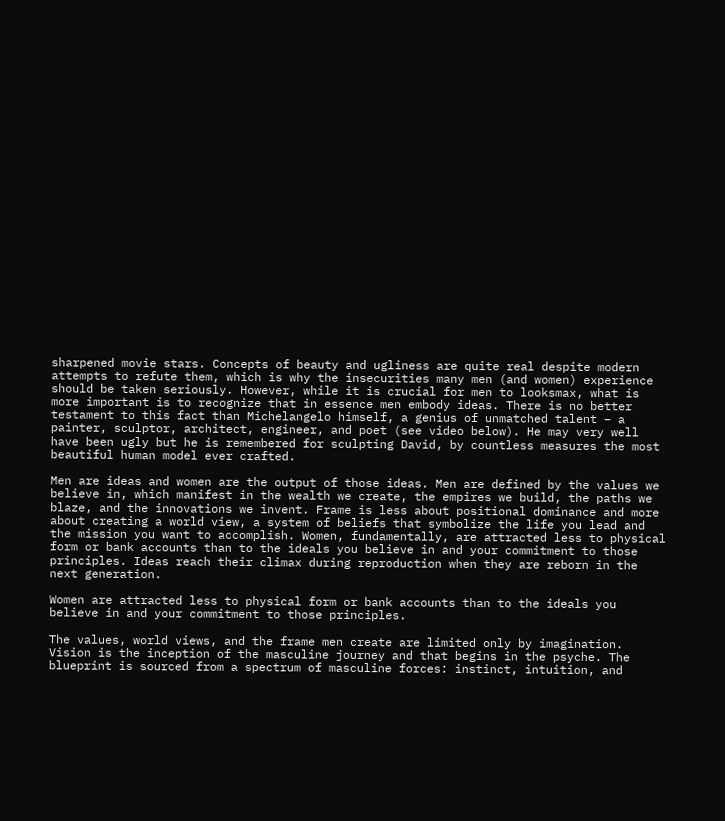sharpened movie stars. Concepts of beauty and ugliness are quite real despite modern attempts to refute them, which is why the insecurities many men (and women) experience should be taken seriously. However, while it is crucial for men to looksmax, what is more important is to recognize that in essence men embody ideas. There is no better testament to this fact than Michelangelo himself, a genius of unmatched talent – a painter, sculptor, architect, engineer, and poet (see video below). He may very well have been ugly but he is remembered for sculpting David, by countless measures the most beautiful human model ever crafted.

Men are ideas and women are the output of those ideas. Men are defined by the values we believe in, which manifest in the wealth we create, the empires we build, the paths we blaze, and the innovations we invent. Frame is less about positional dominance and more about creating a world view, a system of beliefs that symbolize the life you lead and the mission you want to accomplish. Women, fundamentally, are attracted less to physical form or bank accounts than to the ideals you believe in and your commitment to those principles. Ideas reach their climax during reproduction when they are reborn in the next generation.

Women are attracted less to physical form or bank accounts than to the ideals you believe in and your commitment to those principles.

The values, world views, and the frame men create are limited only by imagination. Vision is the inception of the masculine journey and that begins in the psyche. The blueprint is sourced from a spectrum of masculine forces: instinct, intuition, and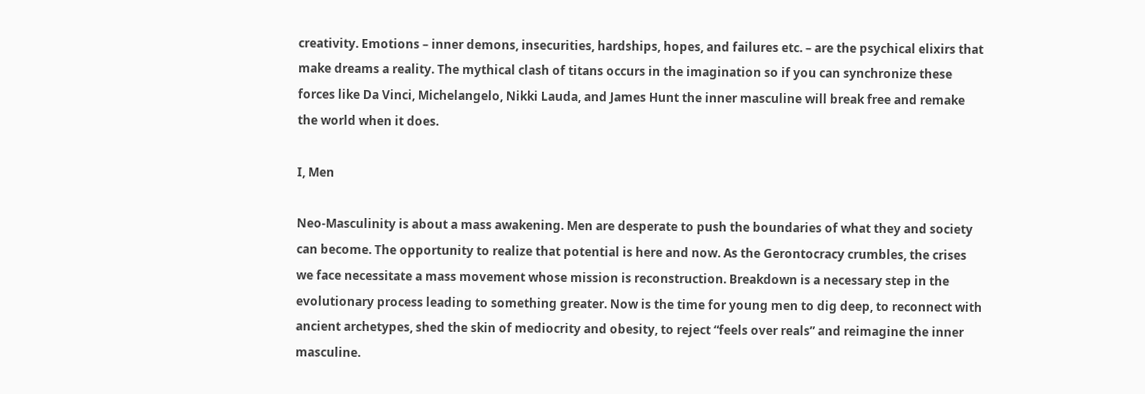creativity. Emotions – inner demons, insecurities, hardships, hopes, and failures etc. – are the psychical elixirs that make dreams a reality. The mythical clash of titans occurs in the imagination so if you can synchronize these forces like Da Vinci, Michelangelo, Nikki Lauda, and James Hunt the inner masculine will break free and remake the world when it does.

I, Men

Neo-Masculinity is about a mass awakening. Men are desperate to push the boundaries of what they and society can become. The opportunity to realize that potential is here and now. As the Gerontocracy crumbles, the crises we face necessitate a mass movement whose mission is reconstruction. Breakdown is a necessary step in the evolutionary process leading to something greater. Now is the time for young men to dig deep, to reconnect with ancient archetypes, shed the skin of mediocrity and obesity, to reject “feels over reals” and reimagine the inner masculine.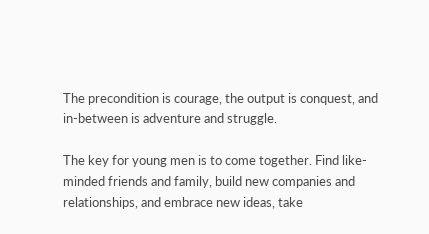The precondition is courage, the output is conquest, and in-between is adventure and struggle.

The key for young men is to come together. Find like-minded friends and family, build new companies and relationships, and embrace new ideas, take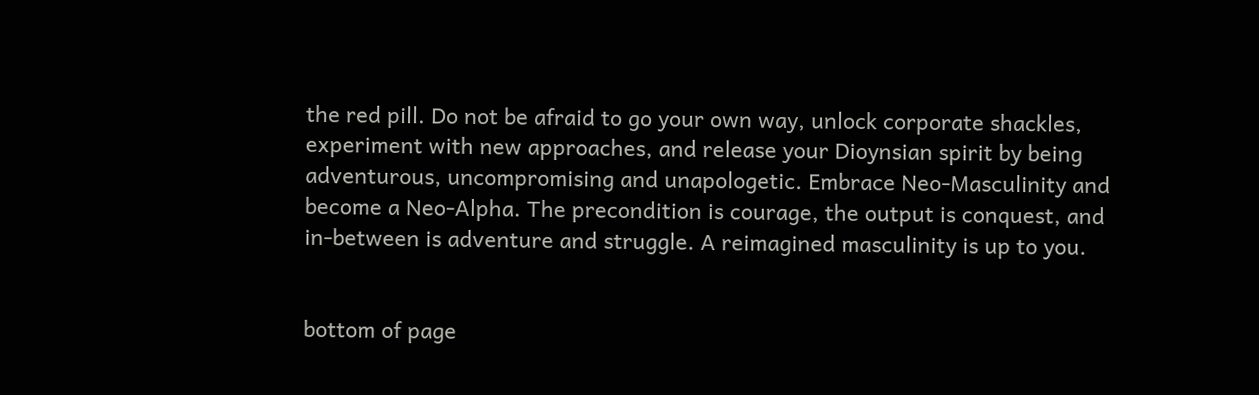the red pill. Do not be afraid to go your own way, unlock corporate shackles, experiment with new approaches, and release your Dioynsian spirit by being adventurous, uncompromising and unapologetic. Embrace Neo-Masculinity and become a Neo-Alpha. The precondition is courage, the output is conquest, and in-between is adventure and struggle. A reimagined masculinity is up to you.


bottom of page